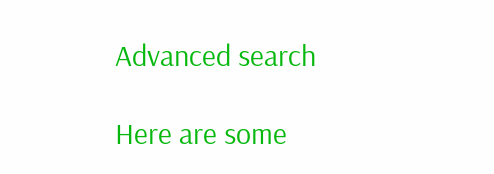Advanced search

Here are some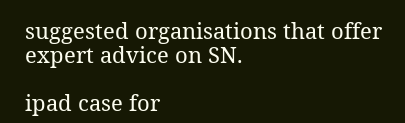suggested organisations that offer expert advice on SN.

ipad case for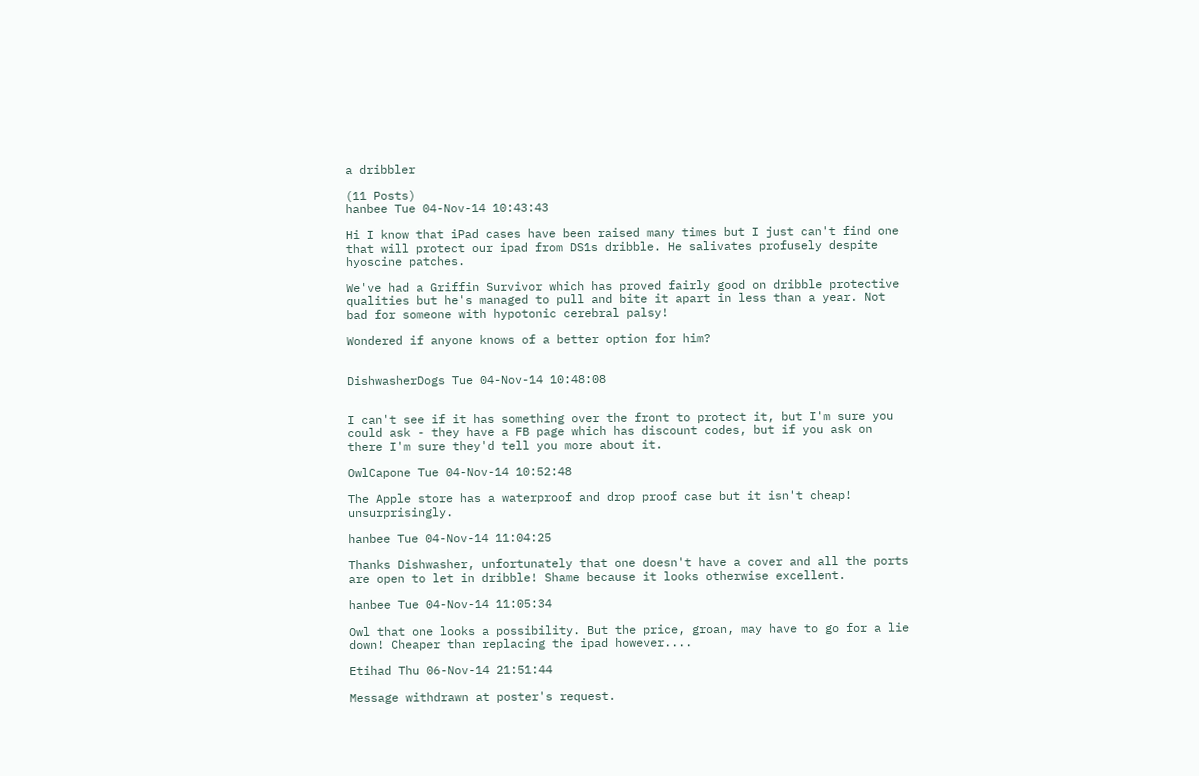a dribbler

(11 Posts)
hanbee Tue 04-Nov-14 10:43:43

Hi I know that iPad cases have been raised many times but I just can't find one that will protect our ipad from DS1s dribble. He salivates profusely despite hyoscine patches.

We've had a Griffin Survivor which has proved fairly good on dribble protective qualities but he's managed to pull and bite it apart in less than a year. Not bad for someone with hypotonic cerebral palsy!

Wondered if anyone knows of a better option for him?


DishwasherDogs Tue 04-Nov-14 10:48:08


I can't see if it has something over the front to protect it, but I'm sure you could ask - they have a FB page which has discount codes, but if you ask on there I'm sure they'd tell you more about it.

OwlCapone Tue 04-Nov-14 10:52:48

The Apple store has a waterproof and drop proof case but it isn't cheap! unsurprisingly.

hanbee Tue 04-Nov-14 11:04:25

Thanks Dishwasher, unfortunately that one doesn't have a cover and all the ports are open to let in dribble! Shame because it looks otherwise excellent.

hanbee Tue 04-Nov-14 11:05:34

Owl that one looks a possibility. But the price, groan, may have to go for a lie down! Cheaper than replacing the ipad however....

Etihad Thu 06-Nov-14 21:51:44

Message withdrawn at poster's request.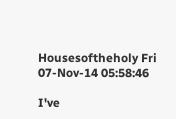Housesoftheholy Fri 07-Nov-14 05:58:46

I've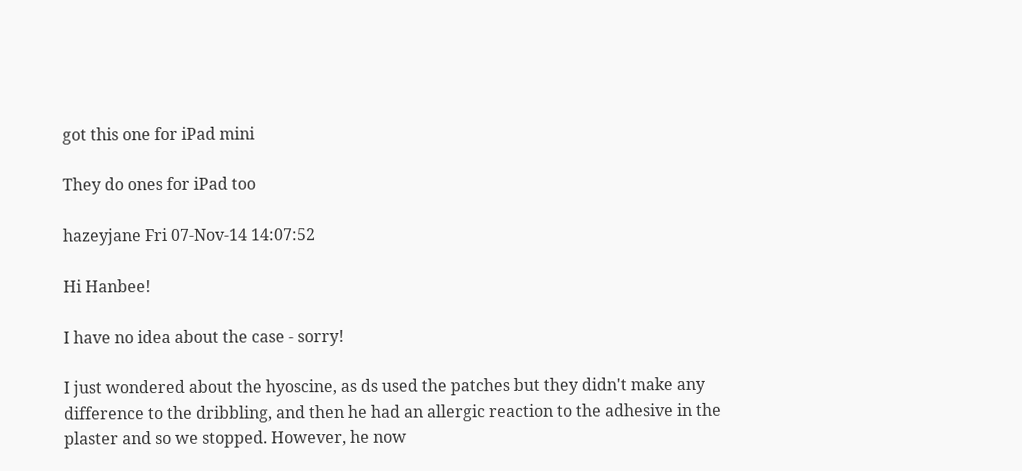got this one for iPad mini

They do ones for iPad too

hazeyjane Fri 07-Nov-14 14:07:52

Hi Hanbee!

I have no idea about the case - sorry!

I just wondered about the hyoscine, as ds used the patches but they didn't make any difference to the dribbling, and then he had an allergic reaction to the adhesive in the plaster and so we stopped. However, he now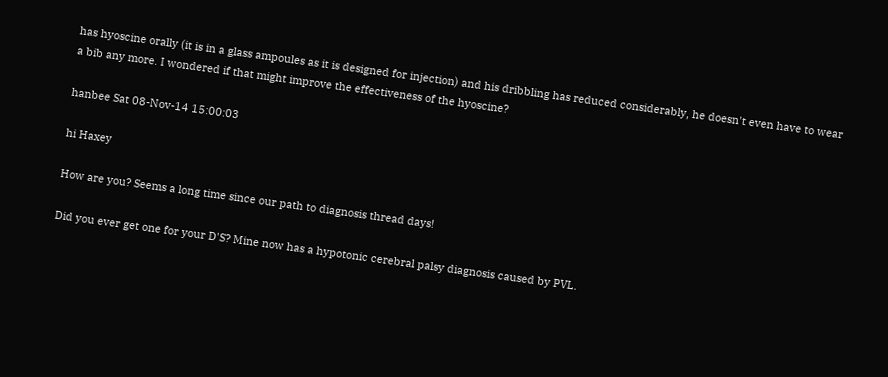has hyoscine orally (it is in a glass ampoules as it is designed for injection) and his dribbling has reduced considerably, he doesn't even have to wear a bib any more. I wondered if that might improve the effectiveness of the hyoscine?

hanbee Sat 08-Nov-14 15:00:03

hi Haxey

How are you? Seems a long time since our path to diagnosis thread days!

Did you ever get one for your D'S? Mine now has a hypotonic cerebral palsy diagnosis caused by PVL.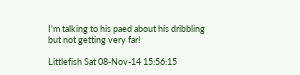I'm talking to his paed about his dribbling but not getting very far!

Littlefish Sat 08-Nov-14 15:56:15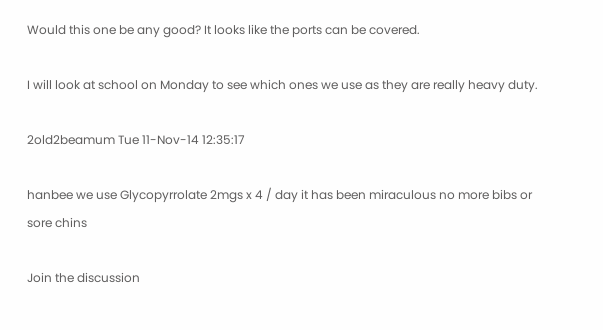Would this one be any good? It looks like the ports can be covered.

I will look at school on Monday to see which ones we use as they are really heavy duty.

2old2beamum Tue 11-Nov-14 12:35:17

hanbee we use Glycopyrrolate 2mgs x 4 / day it has been miraculous no more bibs or sore chins

Join the discussion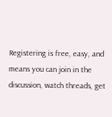Registering is free, easy, and means you can join in the discussion, watch threads, get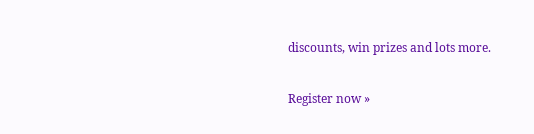discounts, win prizes and lots more.

Register now »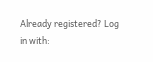Already registered? Log in with: